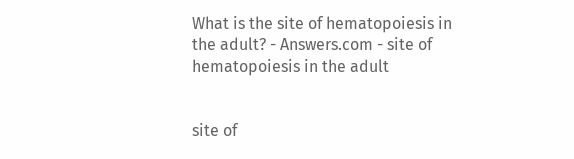What is the site of hematopoiesis in the adult? - Answers.com - site of hematopoiesis in the adult


site of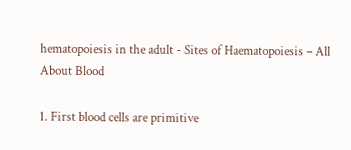hematopoiesis in the adult - Sites of Haematopoiesis – All About Blood

1. First blood cells are primitive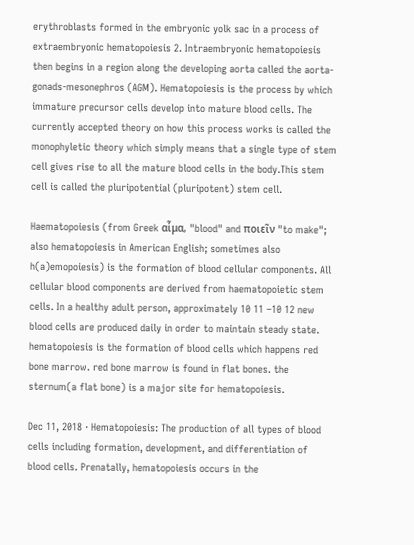erythroblasts formed in the embryonic yolk sac in a process of extraembryonic hematopoiesis 2. Intraembryonic hematopoiesis then begins in a region along the developing aorta called the aorta-gonads-mesonephros (AGM). Hematopoiesis is the process by which immature precursor cells develop into mature blood cells. The currently accepted theory on how this process works is called the monophyletic theory which simply means that a single type of stem cell gives rise to all the mature blood cells in the body.This stem cell is called the pluripotential (pluripotent) stem cell.

Haematopoiesis (from Greek αἷμα, "blood" and ποιεῖν "to make"; also hematopoiesis in American English; sometimes also h(a)emopoiesis) is the formation of blood cellular components. All cellular blood components are derived from haematopoietic stem cells. In a healthy adult person, approximately 10 11 –10 12 new blood cells are produced daily in order to maintain steady state. hematopoiesis is the formation of blood cells which happens red bone marrow. red bone marrow is found in flat bones. the sternum(a flat bone) is a major site for hematopoiesis.

Dec 11, 2018 · Hematopoiesis: The production of all types of blood cells including formation, development, and differentiation of blood cells. Prenatally, hematopoiesis occurs in the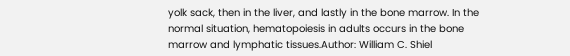yolk sack, then in the liver, and lastly in the bone marrow. In the normal situation, hematopoiesis in adults occurs in the bone marrow and lymphatic tissues.Author: William C. Shiel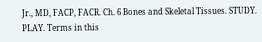Jr., MD, FACP, FACR. Ch. 6 Bones and Skeletal Tissues. STUDY. PLAY. Terms in this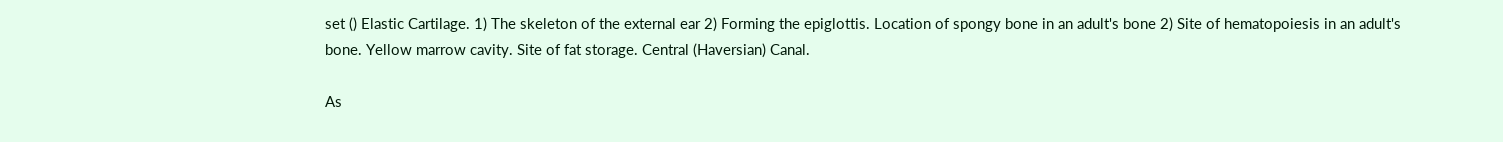set () Elastic Cartilage. 1) The skeleton of the external ear 2) Forming the epiglottis. Location of spongy bone in an adult's bone 2) Site of hematopoiesis in an adult's bone. Yellow marrow cavity. Site of fat storage. Central (Haversian) Canal.

As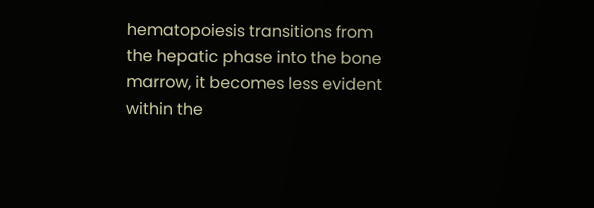hematopoiesis transitions from the hepatic phase into the bone marrow, it becomes less evident within the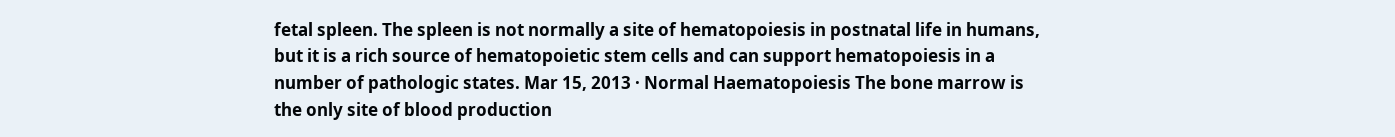fetal spleen. The spleen is not normally a site of hematopoiesis in postnatal life in humans, but it is a rich source of hematopoietic stem cells and can support hematopoiesis in a number of pathologic states. Mar 15, 2013 · Normal Haematopoiesis The bone marrow is the only site of blood production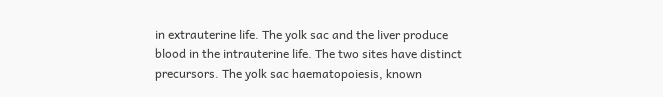in extrauterine life. The yolk sac and the liver produce blood in the intrauterine life. The two sites have distinct precursors. The yolk sac haematopoiesis, known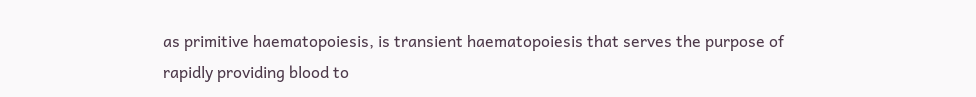as primitive haematopoiesis, is transient haematopoiesis that serves the purpose of rapidly providing blood to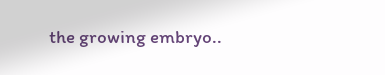the growing embryo..